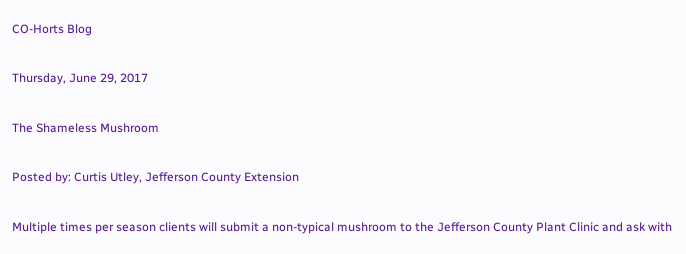CO-Horts Blog

Thursday, June 29, 2017

The Shameless Mushroom

Posted by: Curtis Utley, Jefferson County Extension

Multiple times per season clients will submit a non-typical mushroom to the Jefferson County Plant Clinic and ask with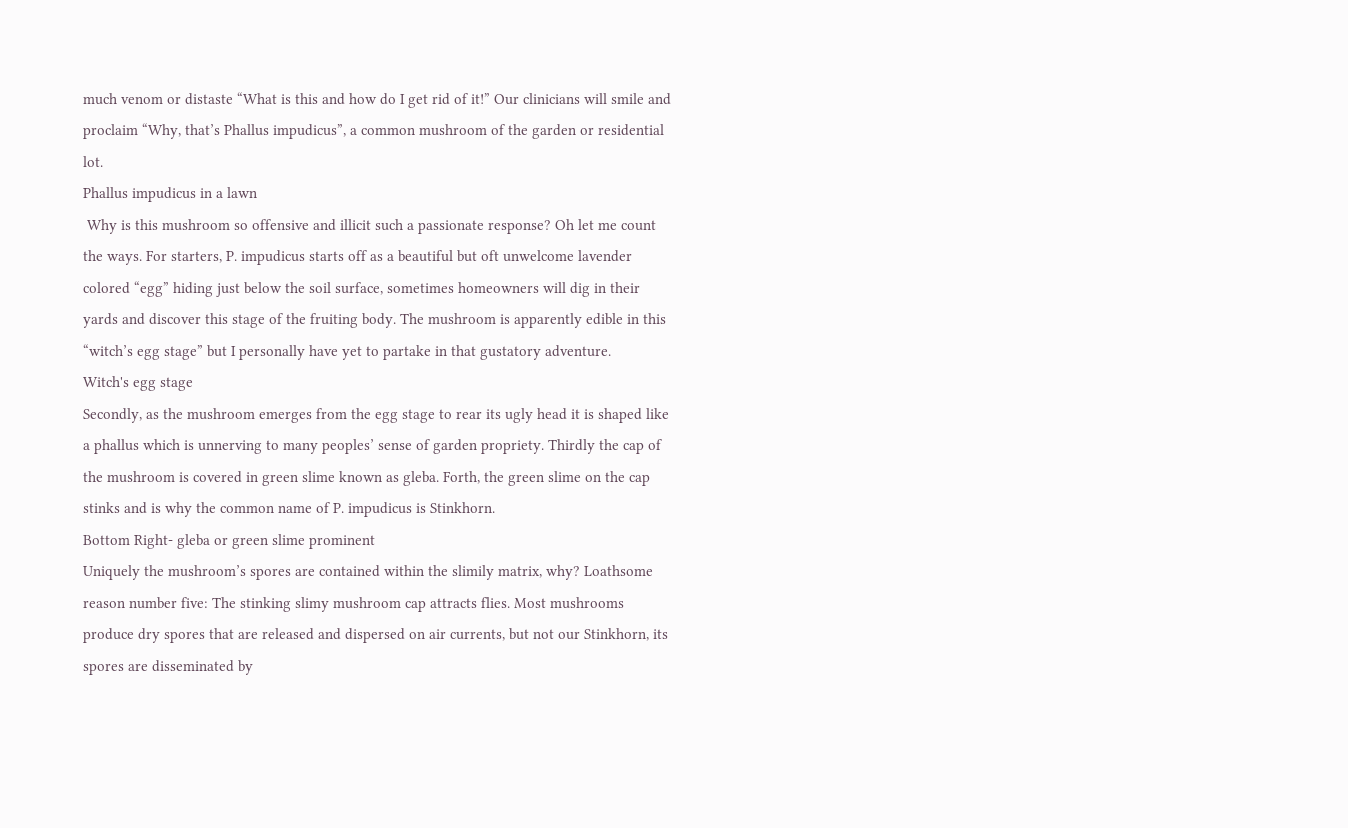much venom or distaste “What is this and how do I get rid of it!” Our clinicians will smile and proclaim “Why, that’s Phallus impudicus”, a common mushroom of the garden or residential lot.
Phallus impudicus in a lawn
 Why is this mushroom so offensive and illicit such a passionate response? Oh let me count the ways. For starters, P. impudicus starts off as a beautiful but oft unwelcome lavender colored “egg” hiding just below the soil surface, sometimes homeowners will dig in their yards and discover this stage of the fruiting body. The mushroom is apparently edible in this “witch’s egg stage” but I personally have yet to partake in that gustatory adventure.
Witch's egg stage
Secondly, as the mushroom emerges from the egg stage to rear its ugly head it is shaped like a phallus which is unnerving to many peoples’ sense of garden propriety. Thirdly the cap of the mushroom is covered in green slime known as gleba. Forth, the green slime on the cap stinks and is why the common name of P. impudicus is Stinkhorn.
Bottom Right- gleba or green slime prominent
Uniquely the mushroom’s spores are contained within the slimily matrix, why? Loathsome reason number five: The stinking slimy mushroom cap attracts flies. Most mushrooms produce dry spores that are released and dispersed on air currents, but not our Stinkhorn, its spores are disseminated by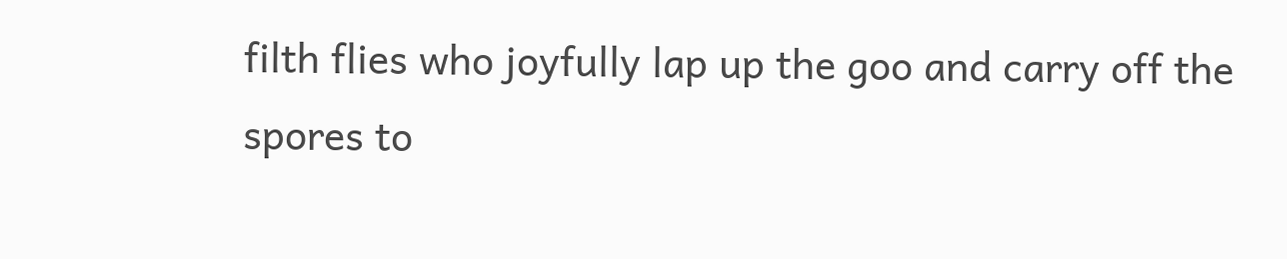filth flies who joyfully lap up the goo and carry off the spores to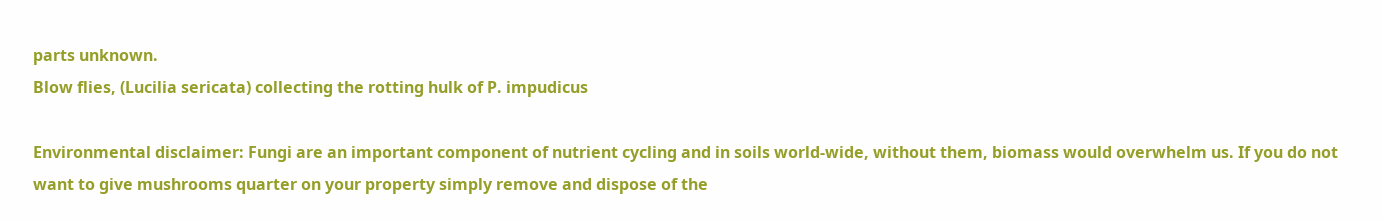parts unknown.
Blow flies, (Lucilia sericata) collecting the rotting hulk of P. impudicus

Environmental disclaimer: Fungi are an important component of nutrient cycling and in soils world-wide, without them, biomass would overwhelm us. If you do not want to give mushrooms quarter on your property simply remove and dispose of the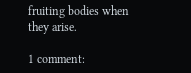fruiting bodies when they arise.

1 comment: